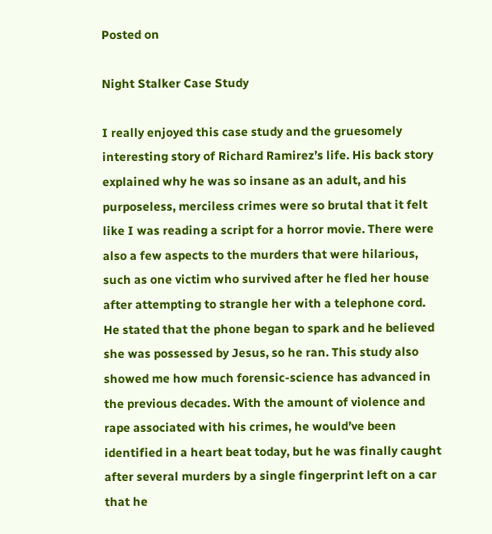Posted on

Night Stalker Case Study

I really enjoyed this case study and the gruesomely interesting story of Richard Ramirez’s life. His back story explained why he was so insane as an adult, and his purposeless, merciless crimes were so brutal that it felt like I was reading a script for a horror movie. There were also a few aspects to the murders that were hilarious, such as one victim who survived after he fled her house after attempting to strangle her with a telephone cord. He stated that the phone began to spark and he believed she was possessed by Jesus, so he ran. This study also showed me how much forensic-science has advanced in the previous decades. With the amount of violence and rape associated with his crimes, he would’ve been identified in a heart beat today, but he was finally caught after several murders by a single fingerprint left on a car that he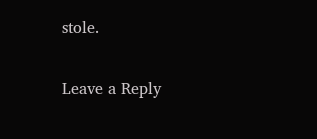stole.

Leave a Reply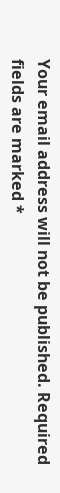Your email address will not be published. Required fields are marked *